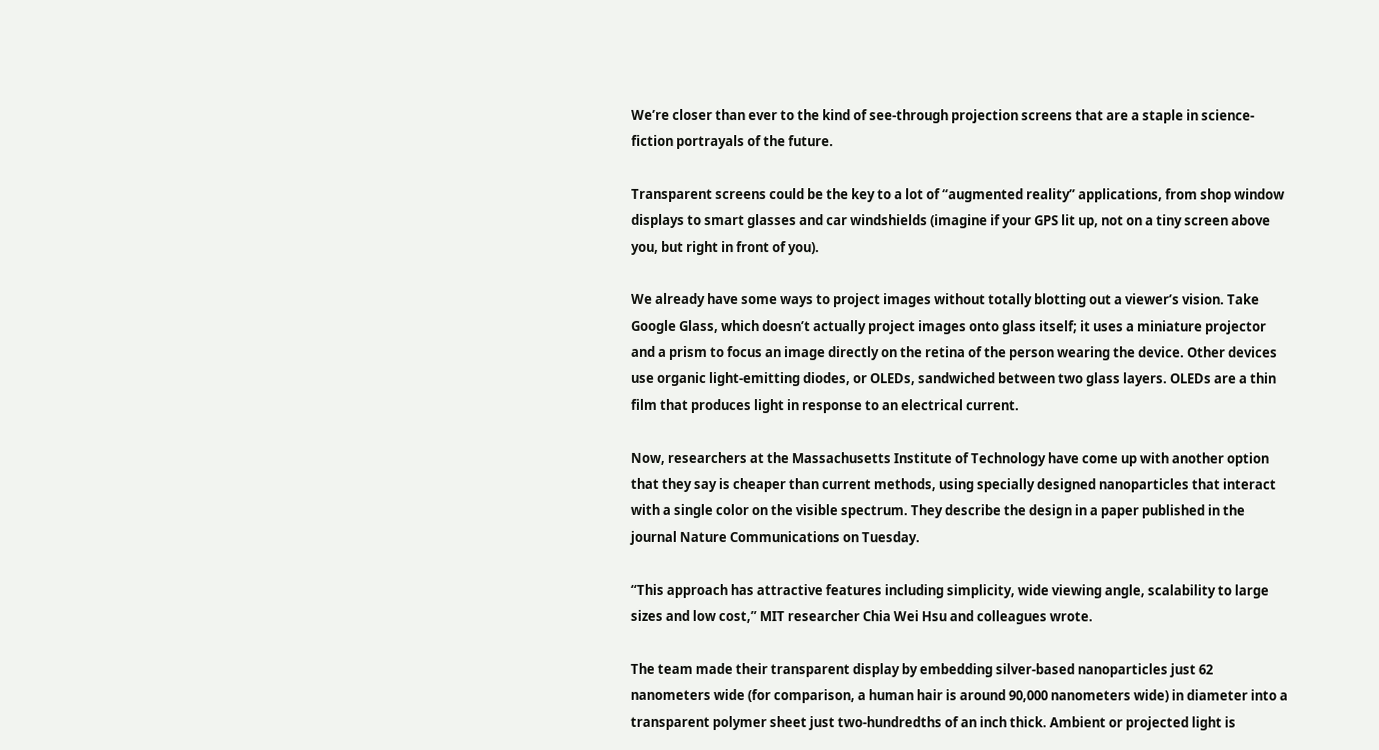We’re closer than ever to the kind of see-through projection screens that are a staple in science-fiction portrayals of the future.

Transparent screens could be the key to a lot of “augmented reality” applications, from shop window displays to smart glasses and car windshields (imagine if your GPS lit up, not on a tiny screen above you, but right in front of you).

We already have some ways to project images without totally blotting out a viewer’s vision. Take Google Glass, which doesn’t actually project images onto glass itself; it uses a miniature projector and a prism to focus an image directly on the retina of the person wearing the device. Other devices use organic light-emitting diodes, or OLEDs, sandwiched between two glass layers. OLEDs are a thin film that produces light in response to an electrical current.

Now, researchers at the Massachusetts Institute of Technology have come up with another option that they say is cheaper than current methods, using specially designed nanoparticles that interact with a single color on the visible spectrum. They describe the design in a paper published in the journal Nature Communications on Tuesday.

“This approach has attractive features including simplicity, wide viewing angle, scalability to large sizes and low cost,” MIT researcher Chia Wei Hsu and colleagues wrote.

The team made their transparent display by embedding silver-based nanoparticles just 62 nanometers wide (for comparison, a human hair is around 90,000 nanometers wide) in diameter into a transparent polymer sheet just two-hundredths of an inch thick. Ambient or projected light is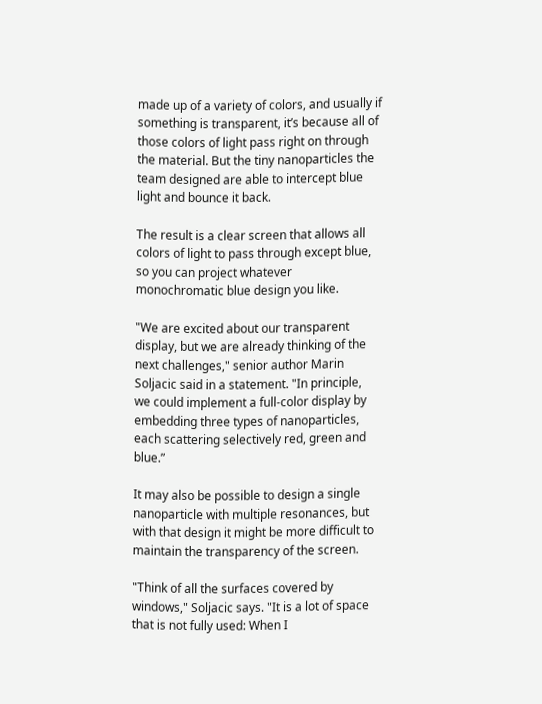made up of a variety of colors, and usually if something is transparent, it’s because all of those colors of light pass right on through the material. But the tiny nanoparticles the team designed are able to intercept blue light and bounce it back.

The result is a clear screen that allows all colors of light to pass through except blue, so you can project whatever monochromatic blue design you like.

"We are excited about our transparent display, but we are already thinking of the next challenges," senior author Marin Soljacic said in a statement. "In principle, we could implement a full-color display by embedding three types of nanoparticles, each scattering selectively red, green and blue.”

It may also be possible to design a single nanoparticle with multiple resonances, but with that design it might be more difficult to maintain the transparency of the screen.

"Think of all the surfaces covered by windows," Soljacic says. "It is a lot of space that is not fully used: When I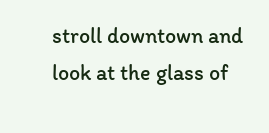stroll downtown and look at the glass of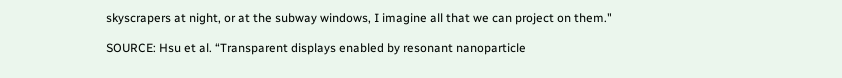skyscrapers at night, or at the subway windows, I imagine all that we can project on them."

SOURCE: Hsu et al. “Transparent displays enabled by resonant nanoparticle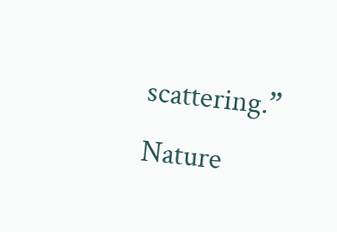scattering.” Nature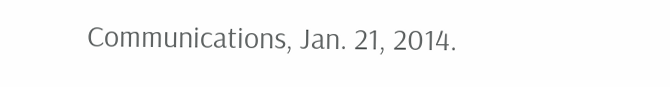Communications, Jan. 21, 2014.